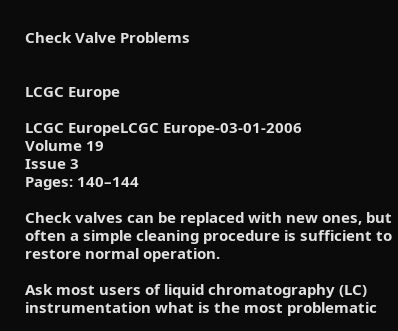Check Valve Problems


LCGC Europe

LCGC EuropeLCGC Europe-03-01-2006
Volume 19
Issue 3
Pages: 140–144

Check valves can be replaced with new ones, but often a simple cleaning procedure is sufficient to restore normal operation.

Ask most users of liquid chromatography (LC) instrumentation what is the most problematic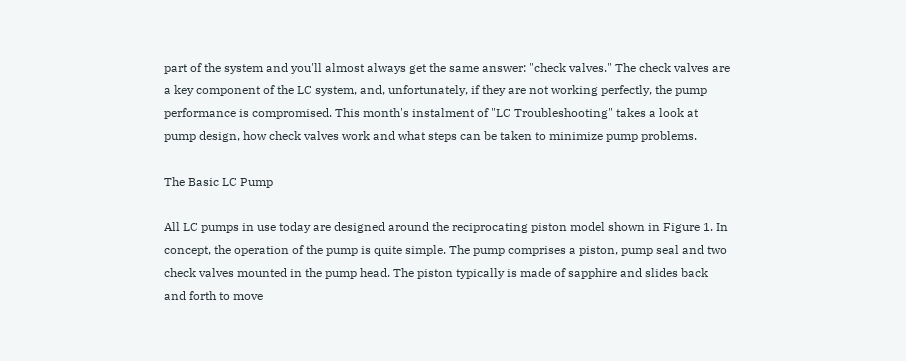part of the system and you'll almost always get the same answer: "check valves." The check valves are a key component of the LC system, and, unfortunately, if they are not working perfectly, the pump performance is compromised. This month's instalment of "LC Troubleshooting" takes a look at pump design, how check valves work and what steps can be taken to minimize pump problems.

The Basic LC Pump

All LC pumps in use today are designed around the reciprocating piston model shown in Figure 1. In concept, the operation of the pump is quite simple. The pump comprises a piston, pump seal and two check valves mounted in the pump head. The piston typically is made of sapphire and slides back and forth to move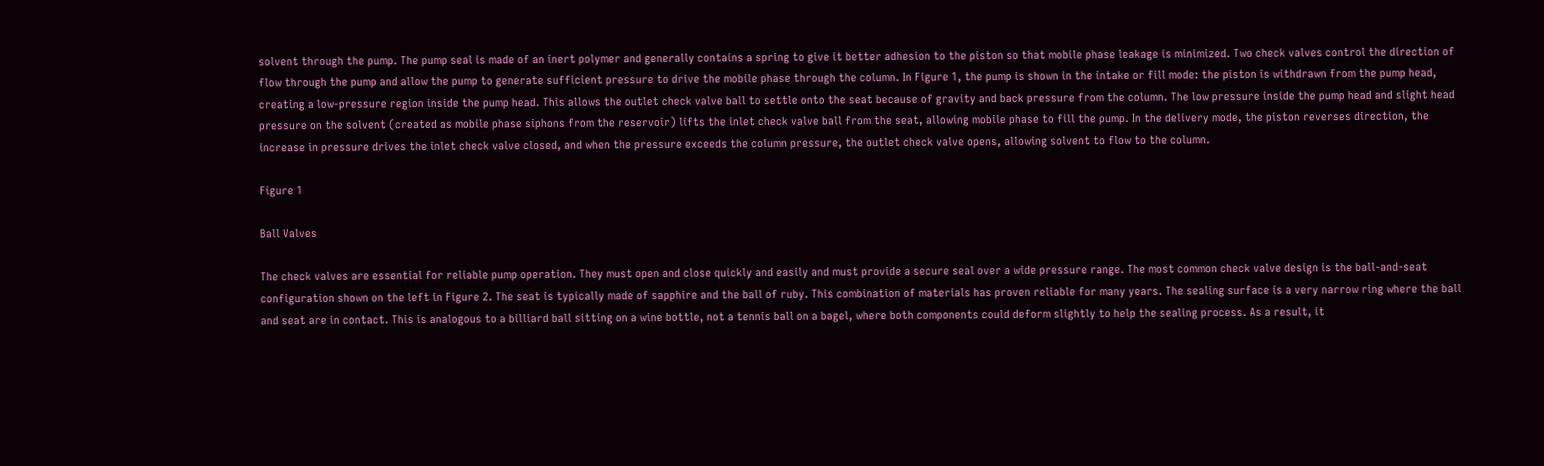solvent through the pump. The pump seal is made of an inert polymer and generally contains a spring to give it better adhesion to the piston so that mobile phase leakage is minimized. Two check valves control the direction of flow through the pump and allow the pump to generate sufficient pressure to drive the mobile phase through the column. In Figure 1, the pump is shown in the intake or fill mode: the piston is withdrawn from the pump head, creating a low-pressure region inside the pump head. This allows the outlet check valve ball to settle onto the seat because of gravity and back pressure from the column. The low pressure inside the pump head and slight head pressure on the solvent (created as mobile phase siphons from the reservoir) lifts the inlet check valve ball from the seat, allowing mobile phase to fill the pump. In the delivery mode, the piston reverses direction, the increase in pressure drives the inlet check valve closed, and when the pressure exceeds the column pressure, the outlet check valve opens, allowing solvent to flow to the column.

Figure 1

Ball Valves

The check valves are essential for reliable pump operation. They must open and close quickly and easily and must provide a secure seal over a wide pressure range. The most common check valve design is the ball-and-seat configuration shown on the left in Figure 2. The seat is typically made of sapphire and the ball of ruby. This combination of materials has proven reliable for many years. The sealing surface is a very narrow ring where the ball and seat are in contact. This is analogous to a billiard ball sitting on a wine bottle, not a tennis ball on a bagel, where both components could deform slightly to help the sealing process. As a result, it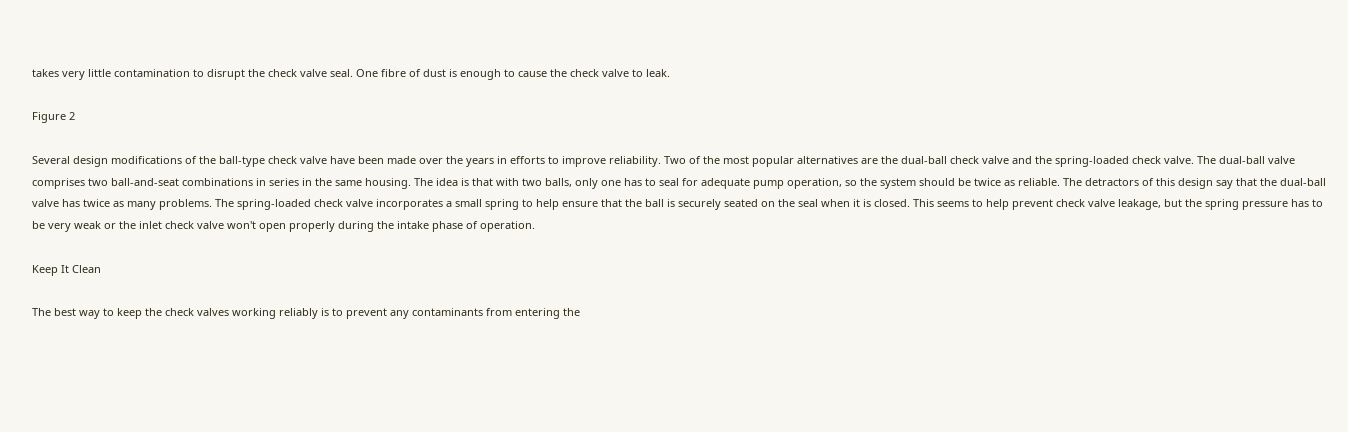takes very little contamination to disrupt the check valve seal. One fibre of dust is enough to cause the check valve to leak.

Figure 2

Several design modifications of the ball-type check valve have been made over the years in efforts to improve reliability. Two of the most popular alternatives are the dual-ball check valve and the spring-loaded check valve. The dual-ball valve comprises two ball-and-seat combinations in series in the same housing. The idea is that with two balls, only one has to seal for adequate pump operation, so the system should be twice as reliable. The detractors of this design say that the dual-ball valve has twice as many problems. The spring-loaded check valve incorporates a small spring to help ensure that the ball is securely seated on the seal when it is closed. This seems to help prevent check valve leakage, but the spring pressure has to be very weak or the inlet check valve won't open properly during the intake phase of operation.

Keep It Clean

The best way to keep the check valves working reliably is to prevent any contaminants from entering the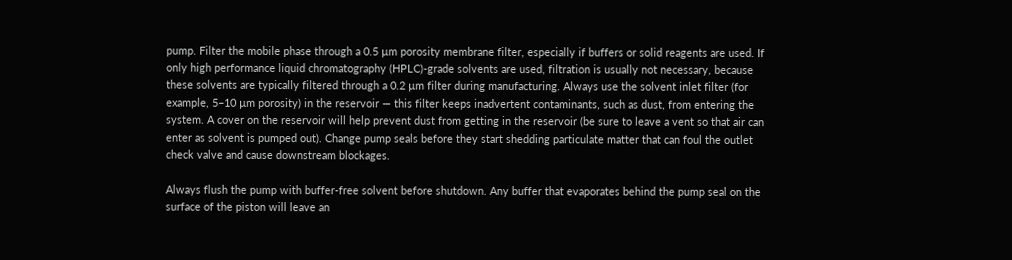pump. Filter the mobile phase through a 0.5 µm porosity membrane filter, especially if buffers or solid reagents are used. If only high performance liquid chromatography (HPLC)-grade solvents are used, filtration is usually not necessary, because these solvents are typically filtered through a 0.2 µm filter during manufacturing. Always use the solvent inlet filter (for example, 5–10 µm porosity) in the reservoir — this filter keeps inadvertent contaminants, such as dust, from entering the system. A cover on the reservoir will help prevent dust from getting in the reservoir (be sure to leave a vent so that air can enter as solvent is pumped out). Change pump seals before they start shedding particulate matter that can foul the outlet check valve and cause downstream blockages.

Always flush the pump with buffer-free solvent before shutdown. Any buffer that evaporates behind the pump seal on the surface of the piston will leave an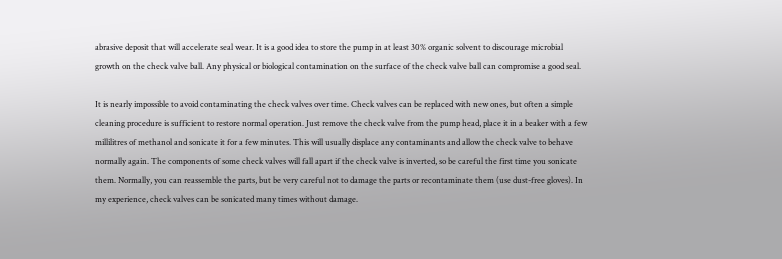abrasive deposit that will accelerate seal wear. It is a good idea to store the pump in at least 30% organic solvent to discourage microbial growth on the check valve ball. Any physical or biological contamination on the surface of the check valve ball can compromise a good seal.

It is nearly impossible to avoid contaminating the check valves over time. Check valves can be replaced with new ones, but often a simple cleaning procedure is sufficient to restore normal operation. Just remove the check valve from the pump head, place it in a beaker with a few millilitres of methanol and sonicate it for a few minutes. This will usually displace any contaminants and allow the check valve to behave normally again. The components of some check valves will fall apart if the check valve is inverted, so be careful the first time you sonicate them. Normally, you can reassemble the parts, but be very careful not to damage the parts or recontaminate them (use dust-free gloves). In my experience, check valves can be sonicated many times without damage.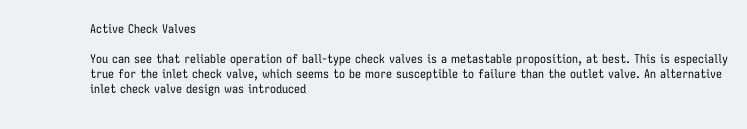Active Check Valves

You can see that reliable operation of ball-type check valves is a metastable proposition, at best. This is especially true for the inlet check valve, which seems to be more susceptible to failure than the outlet valve. An alternative inlet check valve design was introduced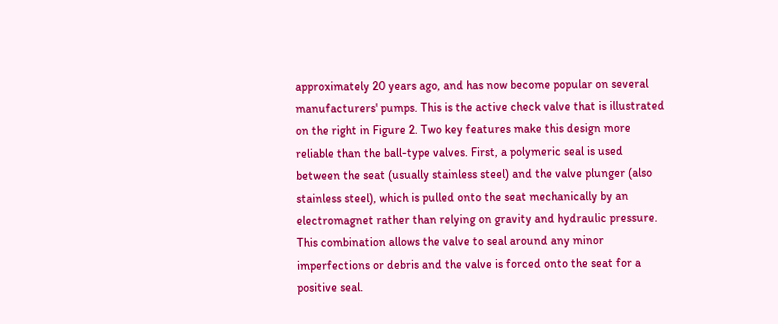approximately 20 years ago, and has now become popular on several manufacturers' pumps. This is the active check valve that is illustrated on the right in Figure 2. Two key features make this design more reliable than the ball-type valves. First, a polymeric seal is used between the seat (usually stainless steel) and the valve plunger (also stainless steel), which is pulled onto the seat mechanically by an electromagnet rather than relying on gravity and hydraulic pressure. This combination allows the valve to seal around any minor imperfections or debris and the valve is forced onto the seat for a positive seal.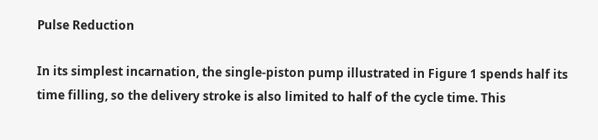Pulse Reduction

In its simplest incarnation, the single-piston pump illustrated in Figure 1 spends half its time filling, so the delivery stroke is also limited to half of the cycle time. This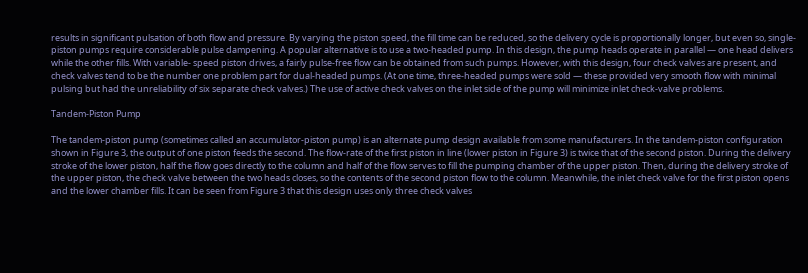results in significant pulsation of both flow and pressure. By varying the piston speed, the fill time can be reduced, so the delivery cycle is proportionally longer, but even so, single-piston pumps require considerable pulse dampening. A popular alternative is to use a two-headed pump. In this design, the pump heads operate in parallel — one head delivers while the other fills. With variable- speed piston drives, a fairly pulse-free flow can be obtained from such pumps. However, with this design, four check valves are present, and check valves tend to be the number one problem part for dual-headed pumps. (At one time, three-headed pumps were sold — these provided very smooth flow with minimal pulsing but had the unreliability of six separate check valves.) The use of active check valves on the inlet side of the pump will minimize inlet check-valve problems.

Tandem-Piston Pump

The tandem-piston pump (sometimes called an accumulator-piston pump) is an alternate pump design available from some manufacturers. In the tandem-piston configuration shown in Figure 3, the output of one piston feeds the second. The flow-rate of the first piston in line (lower piston in Figure 3) is twice that of the second piston. During the delivery stroke of the lower piston, half the flow goes directly to the column and half of the flow serves to fill the pumping chamber of the upper piston. Then, during the delivery stroke of the upper piston, the check valve between the two heads closes, so the contents of the second piston flow to the column. Meanwhile, the inlet check valve for the first piston opens and the lower chamber fills. It can be seen from Figure 3 that this design uses only three check valves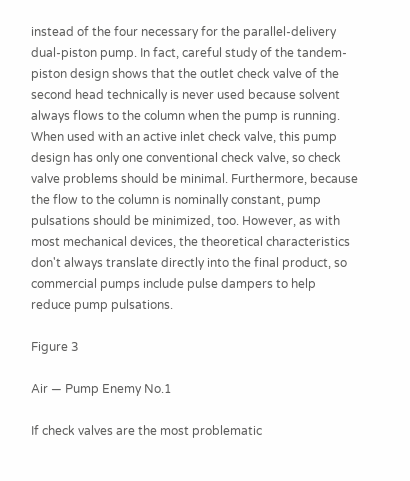instead of the four necessary for the parallel-delivery dual-piston pump. In fact, careful study of the tandem-piston design shows that the outlet check valve of the second head technically is never used because solvent always flows to the column when the pump is running. When used with an active inlet check valve, this pump design has only one conventional check valve, so check valve problems should be minimal. Furthermore, because the flow to the column is nominally constant, pump pulsations should be minimized, too. However, as with most mechanical devices, the theoretical characteristics don't always translate directly into the final product, so commercial pumps include pulse dampers to help reduce pump pulsations.

Figure 3

Air — Pump Enemy No.1

If check valves are the most problematic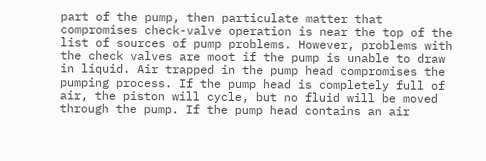part of the pump, then particulate matter that compromises check-valve operation is near the top of the list of sources of pump problems. However, problems with the check valves are moot if the pump is unable to draw in liquid. Air trapped in the pump head compromises the pumping process. If the pump head is completely full of air, the piston will cycle, but no fluid will be moved through the pump. If the pump head contains an air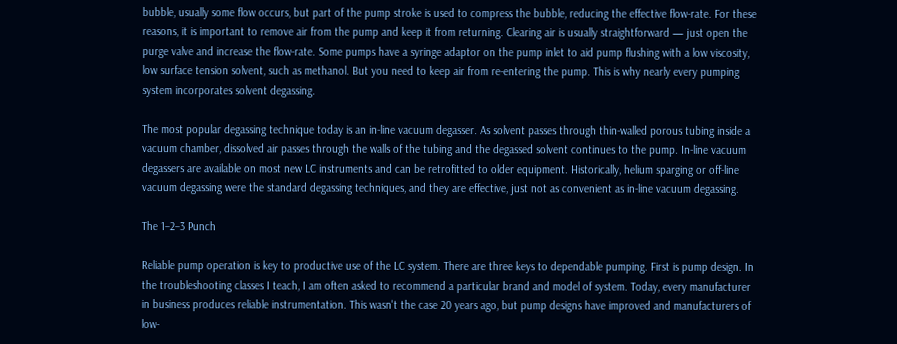bubble, usually some flow occurs, but part of the pump stroke is used to compress the bubble, reducing the effective flow-rate. For these reasons, it is important to remove air from the pump and keep it from returning. Clearing air is usually straightforward — just open the purge valve and increase the flow-rate. Some pumps have a syringe adaptor on the pump inlet to aid pump flushing with a low viscosity, low surface tension solvent, such as methanol. But you need to keep air from re-entering the pump. This is why nearly every pumping system incorporates solvent degassing.

The most popular degassing technique today is an in-line vacuum degasser. As solvent passes through thin-walled porous tubing inside a vacuum chamber, dissolved air passes through the walls of the tubing and the degassed solvent continues to the pump. In-line vacuum degassers are available on most new LC instruments and can be retrofitted to older equipment. Historically, helium sparging or off-line vacuum degassing were the standard degassing techniques, and they are effective, just not as convenient as in-line vacuum degassing.

The 1–2–3 Punch

Reliable pump operation is key to productive use of the LC system. There are three keys to dependable pumping. First is pump design. In the troubleshooting classes I teach, I am often asked to recommend a particular brand and model of system. Today, every manufacturer in business produces reliable instrumentation. This wasn't the case 20 years ago, but pump designs have improved and manufacturers of low-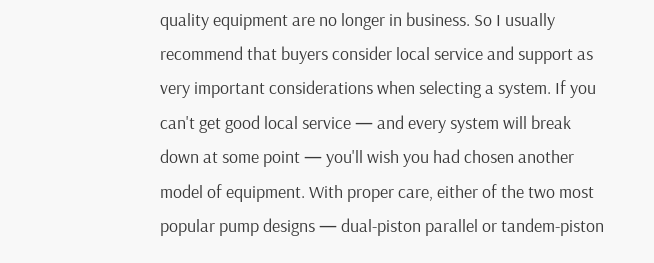quality equipment are no longer in business. So I usually recommend that buyers consider local service and support as very important considerations when selecting a system. If you can't get good local service — and every system will break down at some point — you'll wish you had chosen another model of equipment. With proper care, either of the two most popular pump designs — dual-piston parallel or tandem-piston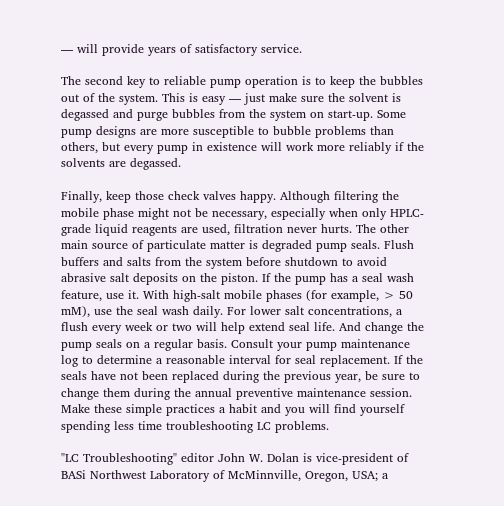— will provide years of satisfactory service.

The second key to reliable pump operation is to keep the bubbles out of the system. This is easy — just make sure the solvent is degassed and purge bubbles from the system on start-up. Some pump designs are more susceptible to bubble problems than others, but every pump in existence will work more reliably if the solvents are degassed.

Finally, keep those check valves happy. Although filtering the mobile phase might not be necessary, especially when only HPLC-grade liquid reagents are used, filtration never hurts. The other main source of particulate matter is degraded pump seals. Flush buffers and salts from the system before shutdown to avoid abrasive salt deposits on the piston. If the pump has a seal wash feature, use it. With high-salt mobile phases (for example, > 50 mM), use the seal wash daily. For lower salt concentrations, a flush every week or two will help extend seal life. And change the pump seals on a regular basis. Consult your pump maintenance log to determine a reasonable interval for seal replacement. If the seals have not been replaced during the previous year, be sure to change them during the annual preventive maintenance session. Make these simple practices a habit and you will find yourself spending less time troubleshooting LC problems.

"LC Troubleshooting" editor John W. Dolan is vice-president of BASi Northwest Laboratory of McMinnville, Oregon, USA; a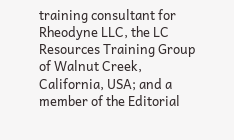training consultant for Rheodyne LLC, the LC Resources Training Group of Walnut Creek, California, USA; and a member of the Editorial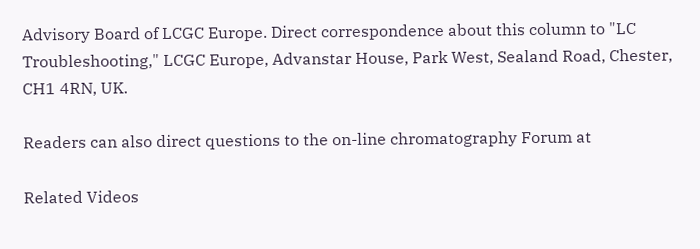Advisory Board of LCGC Europe. Direct correspondence about this column to "LC Troubleshooting," LCGC Europe, Advanstar House, Park West, Sealand Road, Chester, CH1 4RN, UK.

Readers can also direct questions to the on-line chromatography Forum at

Related Videos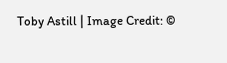Toby Astill | Image Credit: ©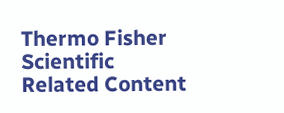Thermo Fisher Scientific
Related Content